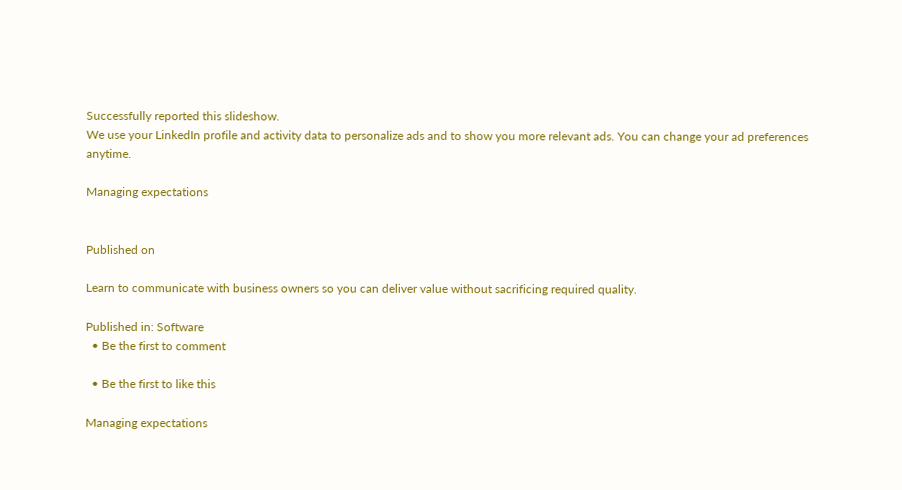Successfully reported this slideshow.
We use your LinkedIn profile and activity data to personalize ads and to show you more relevant ads. You can change your ad preferences anytime.

Managing expectations


Published on

Learn to communicate with business owners so you can deliver value without sacrificing required quality.

Published in: Software
  • Be the first to comment

  • Be the first to like this

Managing expectations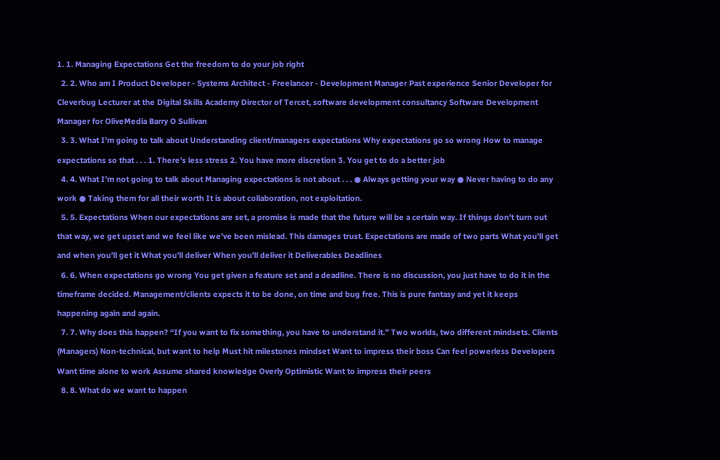1. 1. Managing Expectations Get the freedom to do your job right
  2. 2. Who am I Product Developer - Systems Architect - Freelancer - Development Manager Past experience Senior Developer for Cleverbug Lecturer at the Digital Skills Academy Director of Tercet, software development consultancy Software Development Manager for OliveMedia Barry O Sullivan
  3. 3. What I’m going to talk about Understanding client/managers expectations Why expectations go so wrong How to manage expectations so that . . . 1. There’s less stress 2. You have more discretion 3. You get to do a better job
  4. 4. What I’m not going to talk about Managing expectations is not about . . . ● Always getting your way ● Never having to do any work ● Taking them for all their worth It is about collaboration, not exploitation.
  5. 5. Expectations When our expectations are set, a promise is made that the future will be a certain way. If things don’t turn out that way, we get upset and we feel like we’ve been mislead. This damages trust. Expectations are made of two parts What you’ll get and when you’ll get it What you’ll deliver When you’ll deliver it Deliverables Deadlines
  6. 6. When expectations go wrong You get given a feature set and a deadline. There is no discussion, you just have to do it in the timeframe decided. Management/clients expects it to be done, on time and bug free. This is pure fantasy and yet it keeps happening again and again.
  7. 7. Why does this happen? “If you want to fix something, you have to understand it.” Two worlds, two different mindsets. Clients (Managers) Non-technical, but want to help Must hit milestones mindset Want to impress their boss Can feel powerless Developers Want time alone to work Assume shared knowledge Overly Optimistic Want to impress their peers
  8. 8. What do we want to happen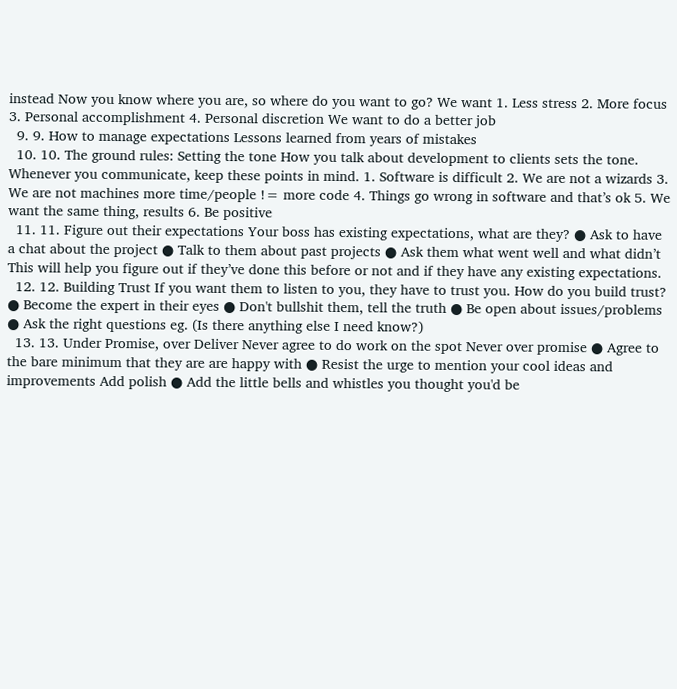instead Now you know where you are, so where do you want to go? We want 1. Less stress 2. More focus 3. Personal accomplishment 4. Personal discretion We want to do a better job
  9. 9. How to manage expectations Lessons learned from years of mistakes
  10. 10. The ground rules: Setting the tone How you talk about development to clients sets the tone. Whenever you communicate, keep these points in mind. 1. Software is difficult 2. We are not a wizards 3. We are not machines more time/people != more code 4. Things go wrong in software and that’s ok 5. We want the same thing, results 6. Be positive
  11. 11. Figure out their expectations Your boss has existing expectations, what are they? ● Ask to have a chat about the project ● Talk to them about past projects ● Ask them what went well and what didn’t This will help you figure out if they’ve done this before or not and if they have any existing expectations.
  12. 12. Building Trust If you want them to listen to you, they have to trust you. How do you build trust? ● Become the expert in their eyes ● Don't bullshit them, tell the truth ● Be open about issues/problems ● Ask the right questions eg. (Is there anything else I need know?)
  13. 13. Under Promise, over Deliver Never agree to do work on the spot Never over promise ● Agree to the bare minimum that they are are happy with ● Resist the urge to mention your cool ideas and improvements Add polish ● Add the little bells and whistles you thought you'd be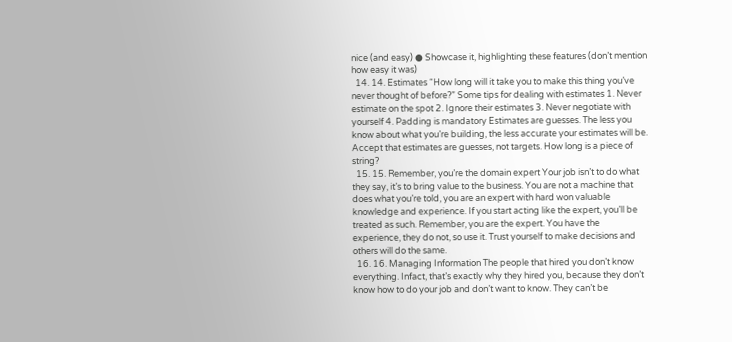nice (and easy) ● Showcase it, highlighting these features (don’t mention how easy it was)
  14. 14. Estimates “How long will it take you to make this thing you’ve never thought of before?” Some tips for dealing with estimates 1. Never estimate on the spot 2. Ignore their estimates 3. Never negotiate with yourself 4. Padding is mandatory Estimates are guesses. The less you know about what you’re building, the less accurate your estimates will be. Accept that estimates are guesses, not targets. How long is a piece of string?
  15. 15. Remember, you’re the domain expert Your job isn’t to do what they say, it’s to bring value to the business. You are not a machine that does what you’re told, you are an expert with hard won valuable knowledge and experience. If you start acting like the expert, you’ll be treated as such. Remember, you are the expert. You have the experience, they do not, so use it. Trust yourself to make decisions and others will do the same.
  16. 16. Managing Information The people that hired you don’t know everything. Infact, that’s exactly why they hired you, because they don’t know how to do your job and don’t want to know. They can’t be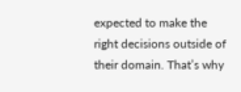expected to make the right decisions outside of their domain. That’s why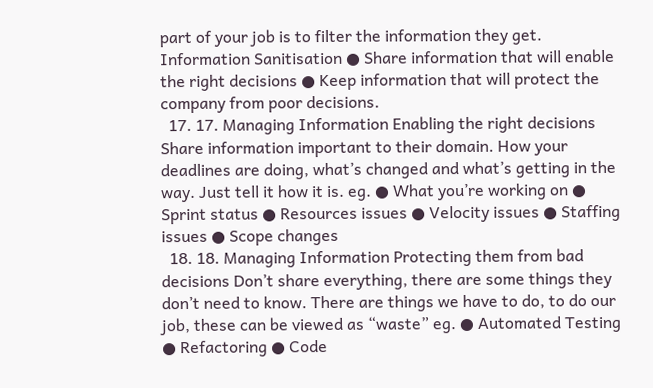part of your job is to filter the information they get. Information Sanitisation ● Share information that will enable the right decisions ● Keep information that will protect the company from poor decisions.
  17. 17. Managing Information Enabling the right decisions Share information important to their domain. How your deadlines are doing, what’s changed and what’s getting in the way. Just tell it how it is. eg. ● What you’re working on ● Sprint status ● Resources issues ● Velocity issues ● Staffing issues ● Scope changes
  18. 18. Managing Information Protecting them from bad decisions Don’t share everything, there are some things they don’t need to know. There are things we have to do, to do our job, these can be viewed as “waste” eg. ● Automated Testing ● Refactoring ● Code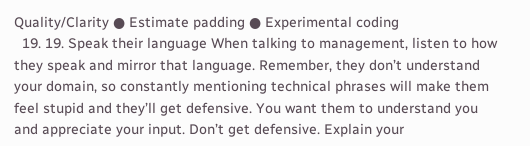Quality/Clarity ● Estimate padding ● Experimental coding
  19. 19. Speak their language When talking to management, listen to how they speak and mirror that language. Remember, they don’t understand your domain, so constantly mentioning technical phrases will make them feel stupid and they’ll get defensive. You want them to understand you and appreciate your input. Don’t get defensive. Explain your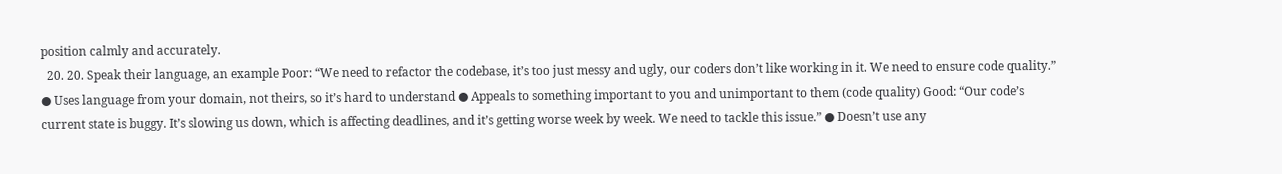position calmly and accurately.
  20. 20. Speak their language, an example Poor: “We need to refactor the codebase, it’s too just messy and ugly, our coders don’t like working in it. We need to ensure code quality.” ● Uses language from your domain, not theirs, so it’s hard to understand ● Appeals to something important to you and unimportant to them (code quality) Good: “Our code’s current state is buggy. It’s slowing us down, which is affecting deadlines, and it’s getting worse week by week. We need to tackle this issue.” ● Doesn’t use any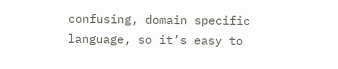confusing, domain specific language, so it’s easy to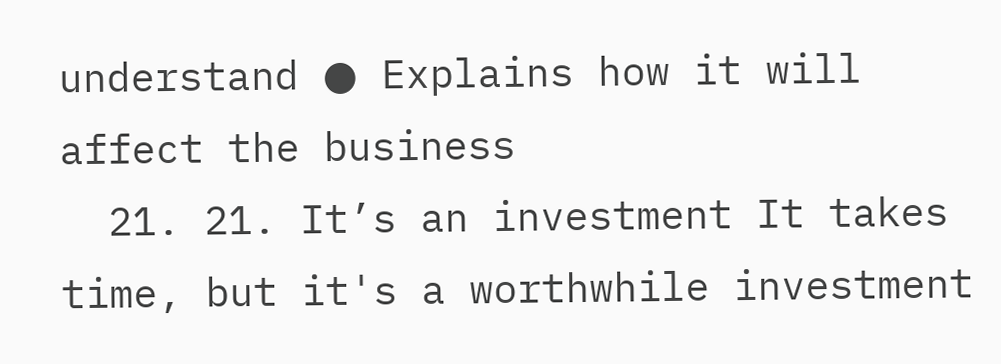understand ● Explains how it will affect the business
  21. 21. It’s an investment It takes time, but it's a worthwhile investment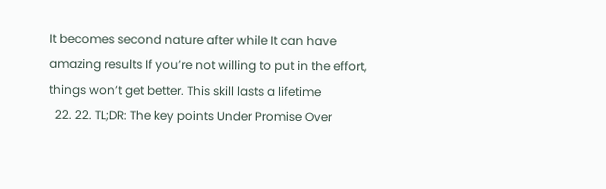It becomes second nature after while It can have amazing results If you’re not willing to put in the effort, things won’t get better. This skill lasts a lifetime
  22. 22. TL;DR: The key points Under Promise Over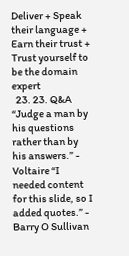Deliver + Speak their language + Earn their trust + Trust yourself to be the domain expert
  23. 23. Q&A “Judge a man by his questions rather than by his answers.” - Voltaire “I needed content for this slide, so I added quotes.” - Barry O Sullivan